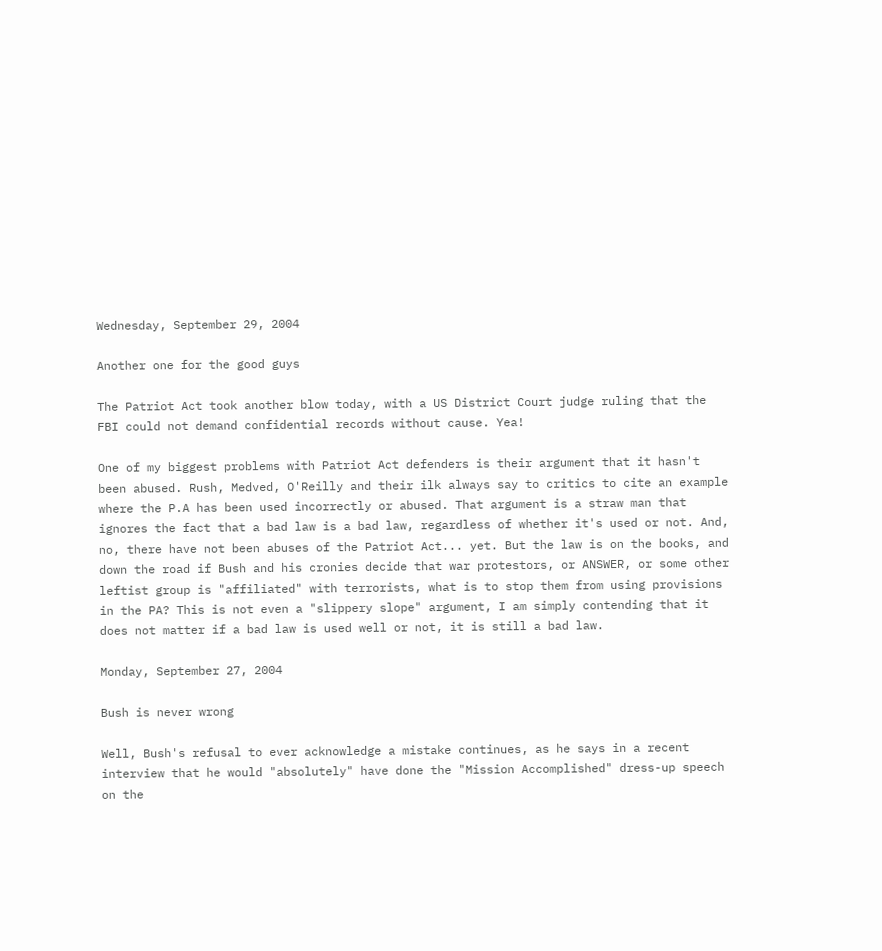Wednesday, September 29, 2004

Another one for the good guys

The Patriot Act took another blow today, with a US District Court judge ruling that the FBI could not demand confidential records without cause. Yea!

One of my biggest problems with Patriot Act defenders is their argument that it hasn't been abused. Rush, Medved, O'Reilly and their ilk always say to critics to cite an example where the P.A has been used incorrectly or abused. That argument is a straw man that ignores the fact that a bad law is a bad law, regardless of whether it's used or not. And, no, there have not been abuses of the Patriot Act... yet. But the law is on the books, and down the road if Bush and his cronies decide that war protestors, or ANSWER, or some other leftist group is "affiliated" with terrorists, what is to stop them from using provisions in the PA? This is not even a "slippery slope" argument, I am simply contending that it does not matter if a bad law is used well or not, it is still a bad law.

Monday, September 27, 2004

Bush is never wrong

Well, Bush's refusal to ever acknowledge a mistake continues, as he says in a recent interview that he would "absolutely" have done the "Mission Accomplished" dress-up speech on the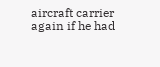aircraft carrier again if he had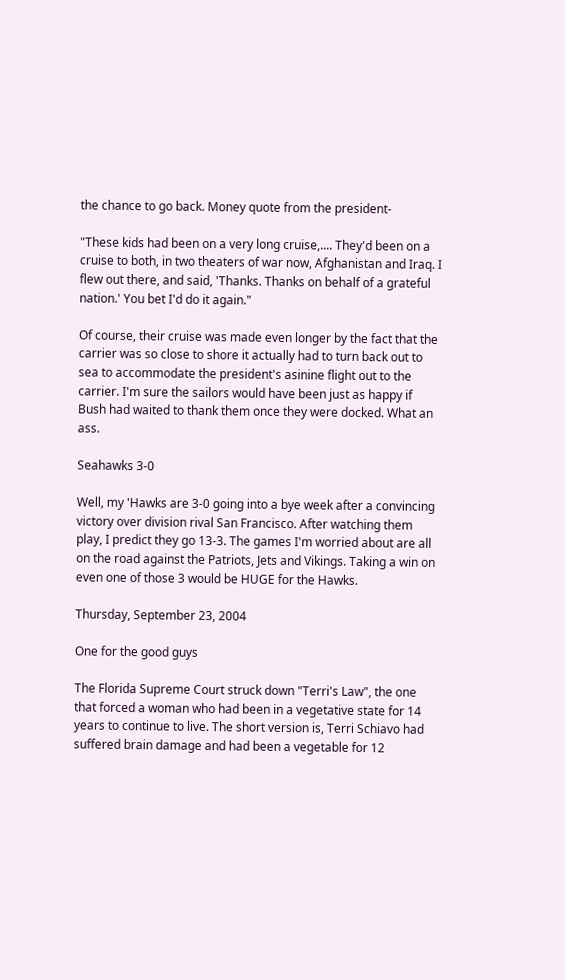the chance to go back. Money quote from the president-

"These kids had been on a very long cruise,.... They'd been on a cruise to both, in two theaters of war now, Afghanistan and Iraq. I flew out there, and said, 'Thanks. Thanks on behalf of a grateful nation.' You bet I'd do it again."

Of course, their cruise was made even longer by the fact that the carrier was so close to shore it actually had to turn back out to sea to accommodate the president's asinine flight out to the carrier. I'm sure the sailors would have been just as happy if Bush had waited to thank them once they were docked. What an ass.

Seahawks 3-0

Well, my 'Hawks are 3-0 going into a bye week after a convincing victory over division rival San Francisco. After watching them play, I predict they go 13-3. The games I'm worried about are all on the road against the Patriots, Jets and Vikings. Taking a win on even one of those 3 would be HUGE for the Hawks.

Thursday, September 23, 2004

One for the good guys

The Florida Supreme Court struck down "Terri's Law", the one that forced a woman who had been in a vegetative state for 14 years to continue to live. The short version is, Terri Schiavo had suffered brain damage and had been a vegetable for 12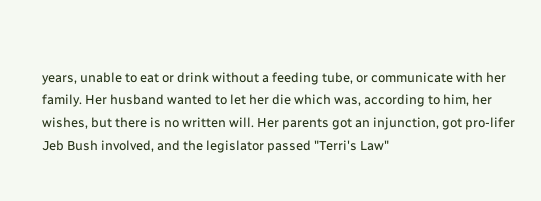years, unable to eat or drink without a feeding tube, or communicate with her family. Her husband wanted to let her die which was, according to him, her wishes, but there is no written will. Her parents got an injunction, got pro-lifer Jeb Bush involved, and the legislator passed "Terri's Law"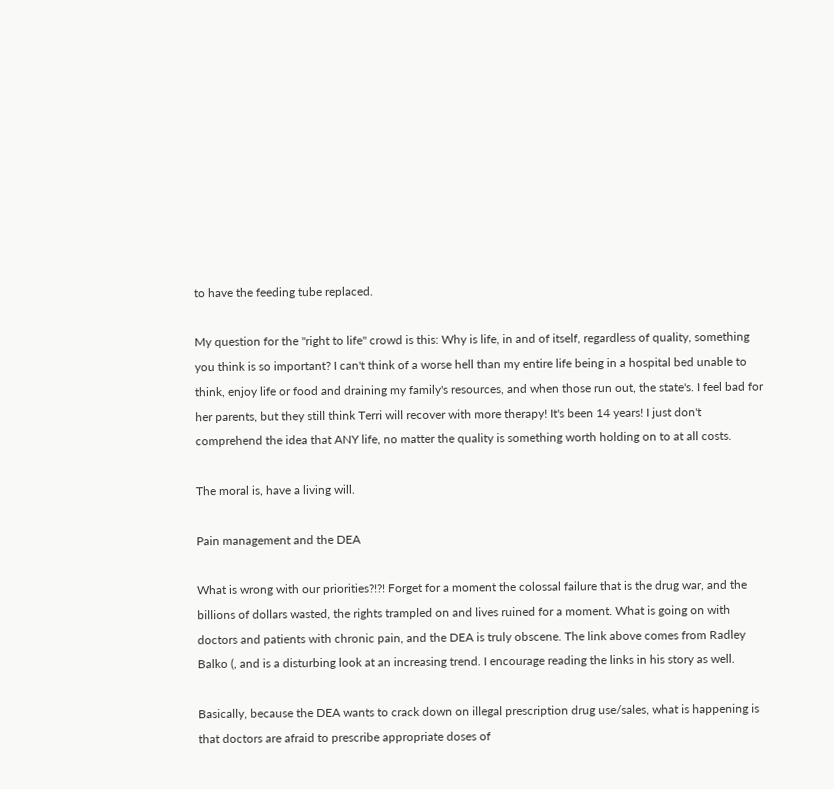to have the feeding tube replaced.

My question for the "right to life" crowd is this: Why is life, in and of itself, regardless of quality, something you think is so important? I can't think of a worse hell than my entire life being in a hospital bed unable to think, enjoy life or food and draining my family's resources, and when those run out, the state's. I feel bad for her parents, but they still think Terri will recover with more therapy! It's been 14 years! I just don't comprehend the idea that ANY life, no matter the quality is something worth holding on to at all costs.

The moral is, have a living will.

Pain management and the DEA

What is wrong with our priorities?!?! Forget for a moment the colossal failure that is the drug war, and the billions of dollars wasted, the rights trampled on and lives ruined for a moment. What is going on with doctors and patients with chronic pain, and the DEA is truly obscene. The link above comes from Radley Balko (, and is a disturbing look at an increasing trend. I encourage reading the links in his story as well.

Basically, because the DEA wants to crack down on illegal prescription drug use/sales, what is happening is that doctors are afraid to prescribe appropriate doses of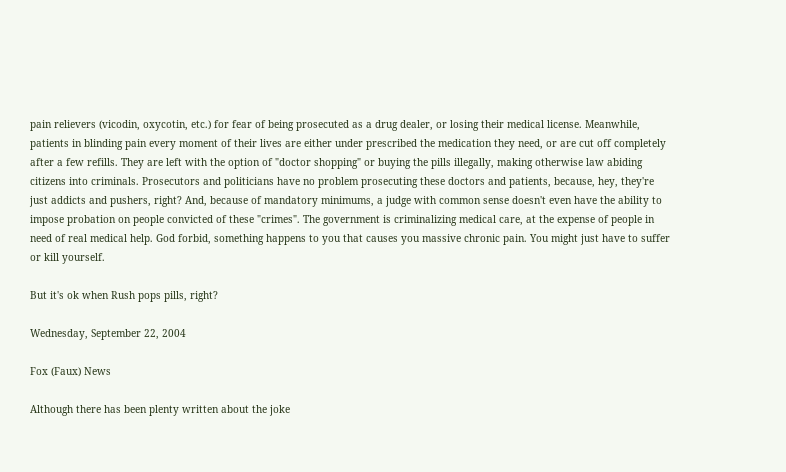pain relievers (vicodin, oxycotin, etc.) for fear of being prosecuted as a drug dealer, or losing their medical license. Meanwhile, patients in blinding pain every moment of their lives are either under prescribed the medication they need, or are cut off completely after a few refills. They are left with the option of "doctor shopping" or buying the pills illegally, making otherwise law abiding citizens into criminals. Prosecutors and politicians have no problem prosecuting these doctors and patients, because, hey, they're just addicts and pushers, right? And, because of mandatory minimums, a judge with common sense doesn't even have the ability to impose probation on people convicted of these "crimes". The government is criminalizing medical care, at the expense of people in need of real medical help. God forbid, something happens to you that causes you massive chronic pain. You might just have to suffer or kill yourself.

But it's ok when Rush pops pills, right?

Wednesday, September 22, 2004

Fox (Faux) News

Although there has been plenty written about the joke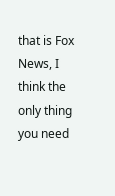that is Fox News, I think the only thing you need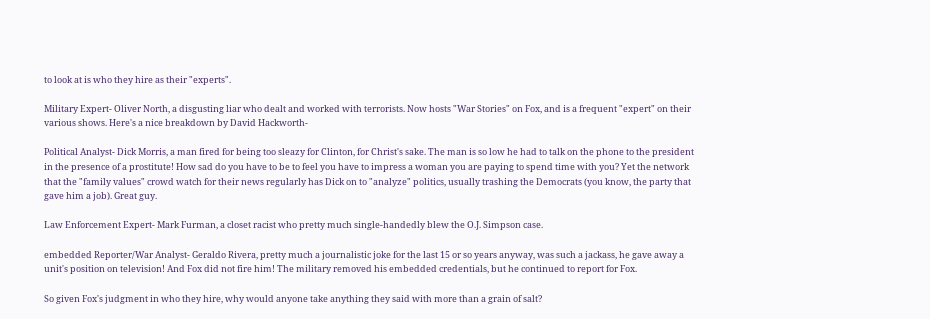to look at is who they hire as their "experts".

Military Expert- Oliver North, a disgusting liar who dealt and worked with terrorists. Now hosts "War Stories" on Fox, and is a frequent "expert" on their various shows. Here's a nice breakdown by David Hackworth-

Political Analyst- Dick Morris, a man fired for being too sleazy for Clinton, for Christ's sake. The man is so low he had to talk on the phone to the president in the presence of a prostitute! How sad do you have to be to feel you have to impress a woman you are paying to spend time with you? Yet the network that the "family values" crowd watch for their news regularly has Dick on to "analyze" politics, usually trashing the Democrats (you know, the party that gave him a job). Great guy.

Law Enforcement Expert- Mark Furman, a closet racist who pretty much single-handedly blew the O.J. Simpson case.

embedded Reporter/War Analyst- Geraldo Rivera, pretty much a journalistic joke for the last 15 or so years anyway, was such a jackass, he gave away a unit's position on television! And Fox did not fire him! The military removed his embedded credentials, but he continued to report for Fox.

So given Fox's judgment in who they hire, why would anyone take anything they said with more than a grain of salt?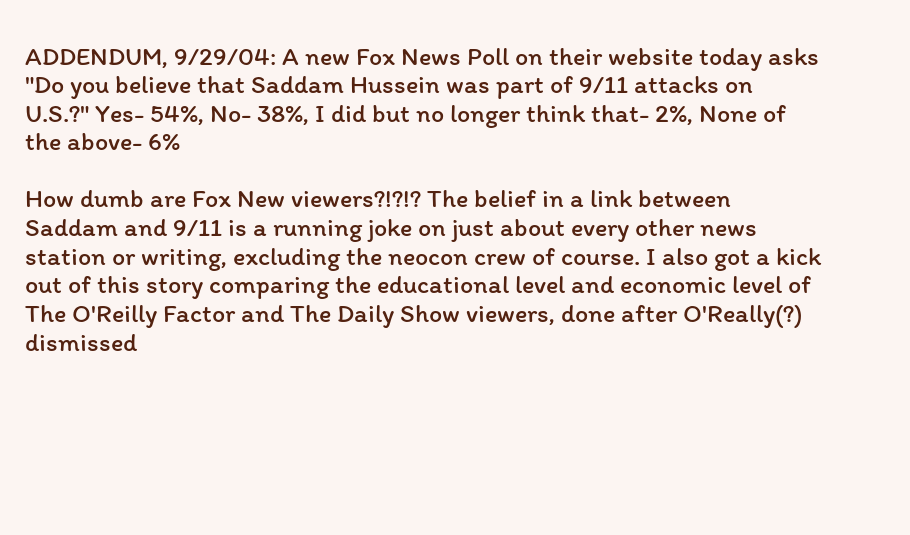ADDENDUM, 9/29/04: A new Fox News Poll on their website today asks "Do you believe that Saddam Hussein was part of 9/11 attacks on U.S.?" Yes- 54%, No- 38%, I did but no longer think that- 2%, None of the above- 6%

How dumb are Fox New viewers?!?!? The belief in a link between Saddam and 9/11 is a running joke on just about every other news station or writing, excluding the neocon crew of course. I also got a kick out of this story comparing the educational level and economic level of The O'Reilly Factor and The Daily Show viewers, done after O'Really(?) dismissed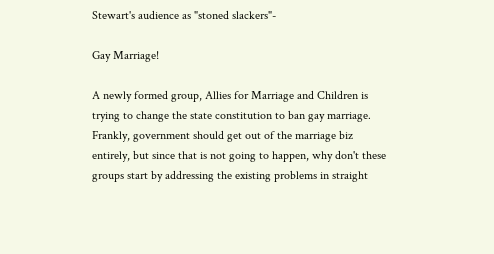Stewart's audience as "stoned slackers"-

Gay Marriage!

A newly formed group, Allies for Marriage and Children is trying to change the state constitution to ban gay marriage. Frankly, government should get out of the marriage biz entirely, but since that is not going to happen, why don't these groups start by addressing the existing problems in straight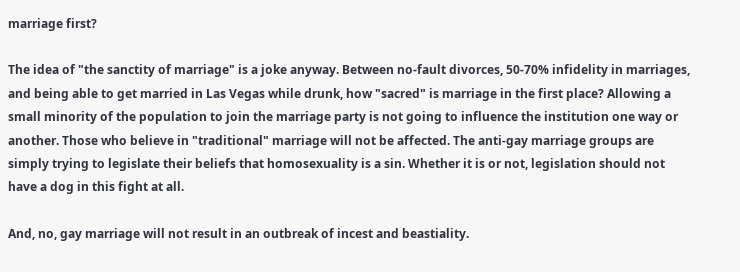marriage first?

The idea of "the sanctity of marriage" is a joke anyway. Between no-fault divorces, 50-70% infidelity in marriages, and being able to get married in Las Vegas while drunk, how "sacred" is marriage in the first place? Allowing a small minority of the population to join the marriage party is not going to influence the institution one way or another. Those who believe in "traditional" marriage will not be affected. The anti-gay marriage groups are simply trying to legislate their beliefs that homosexuality is a sin. Whether it is or not, legislation should not have a dog in this fight at all.

And, no, gay marriage will not result in an outbreak of incest and beastiality.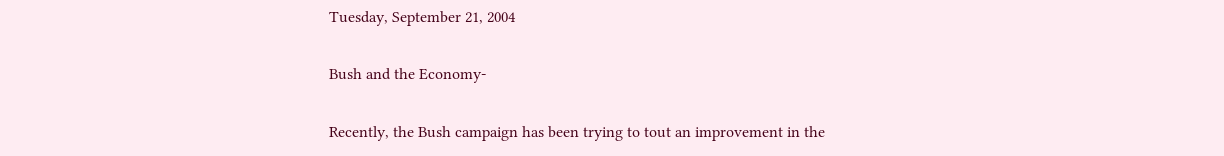Tuesday, September 21, 2004

Bush and the Economy-

Recently, the Bush campaign has been trying to tout an improvement in the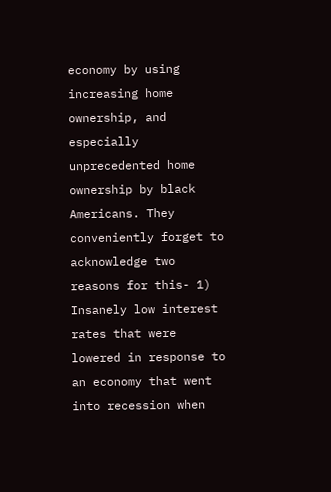economy by using increasing home ownership, and especially unprecedented home ownership by black Americans. They conveniently forget to acknowledge two reasons for this- 1) Insanely low interest rates that were lowered in response to an economy that went into recession when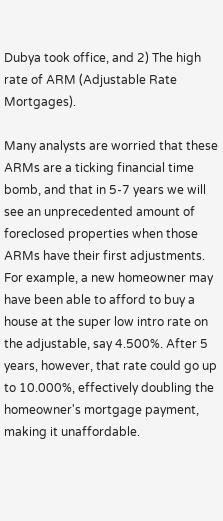Dubya took office, and 2) The high rate of ARM (Adjustable Rate Mortgages).

Many analysts are worried that these ARMs are a ticking financial time bomb, and that in 5-7 years we will see an unprecedented amount of foreclosed properties when those ARMs have their first adjustments. For example, a new homeowner may have been able to afford to buy a house at the super low intro rate on the adjustable, say 4.500%. After 5 years, however, that rate could go up to 10.000%, effectively doubling the homeowner's mortgage payment, making it unaffordable.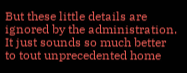But these little details are ignored by the administration. It just sounds so much better to tout unprecedented home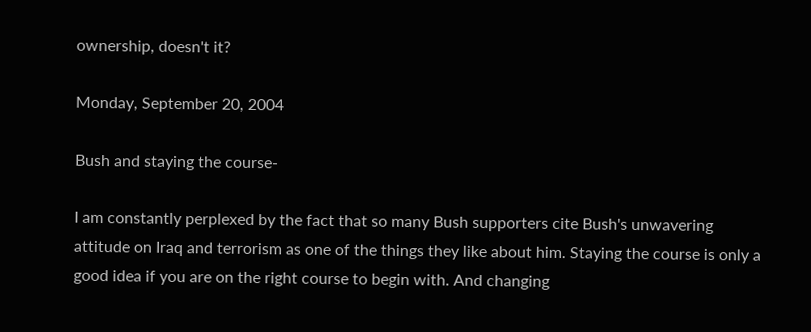ownership, doesn't it?

Monday, September 20, 2004

Bush and staying the course-

I am constantly perplexed by the fact that so many Bush supporters cite Bush's unwavering attitude on Iraq and terrorism as one of the things they like about him. Staying the course is only a good idea if you are on the right course to begin with. And changing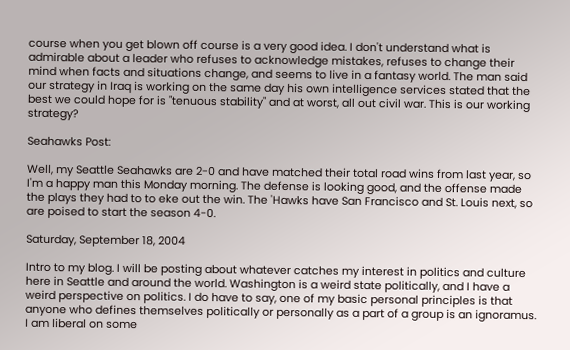course when you get blown off course is a very good idea. I don't understand what is admirable about a leader who refuses to acknowledge mistakes, refuses to change their mind when facts and situations change, and seems to live in a fantasy world. The man said our strategy in Iraq is working on the same day his own intelligence services stated that the best we could hope for is "tenuous stability" and at worst, all out civil war. This is our working strategy?

Seahawks Post:

Well, my Seattle Seahawks are 2-0 and have matched their total road wins from last year, so I'm a happy man this Monday morning. The defense is looking good, and the offense made the plays they had to to eke out the win. The 'Hawks have San Francisco and St. Louis next, so are poised to start the season 4-0.

Saturday, September 18, 2004

Intro to my blog. I will be posting about whatever catches my interest in politics and culture here in Seattle and around the world. Washington is a weird state politically, and I have a weird perspective on politics. I do have to say, one of my basic personal principles is that anyone who defines themselves politically or personally as a part of a group is an ignoramus. I am liberal on some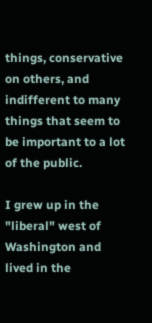things, conservative on others, and indifferent to many things that seem to be important to a lot of the public.

I grew up in the "liberal" west of Washington and lived in the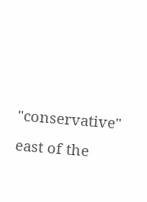"conservative" east of the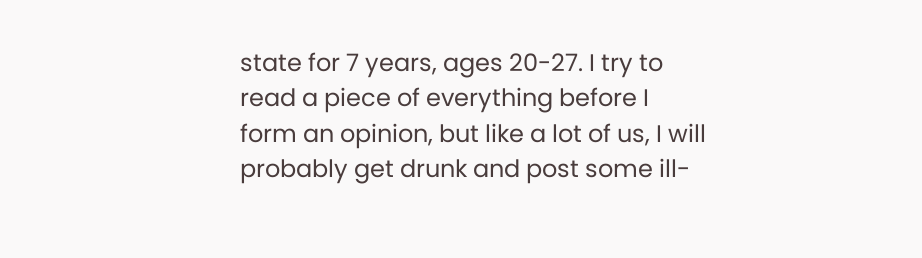state for 7 years, ages 20-27. I try to read a piece of everything before I form an opinion, but like a lot of us, I will probably get drunk and post some ill-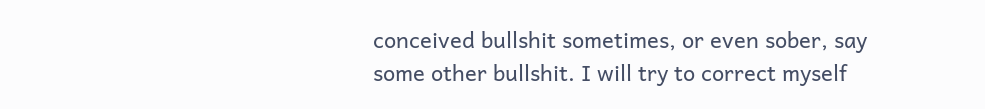conceived bullshit sometimes, or even sober, say some other bullshit. I will try to correct myself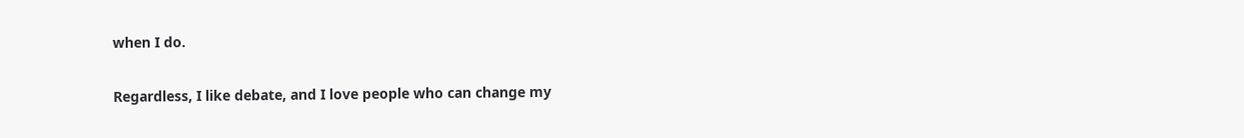when I do.

Regardless, I like debate, and I love people who can change my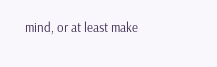mind, or at least make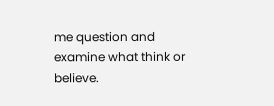me question and examine what think or believe.